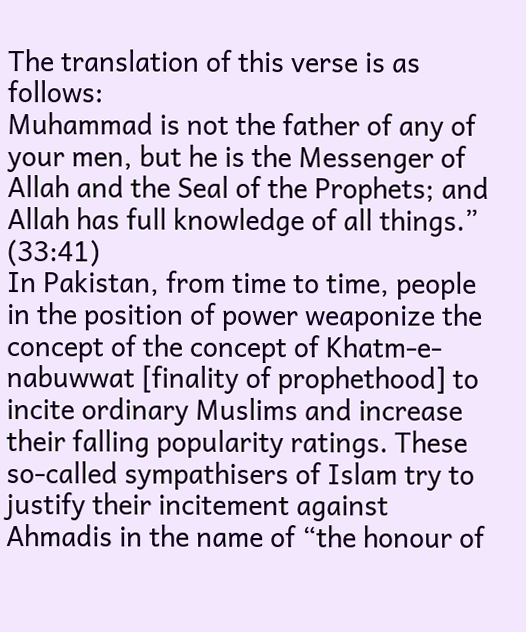The translation of this verse is as follows:
Muhammad is not the father of any of your men, but he is the Messenger of Allah and the Seal of the Prophets; and Allah has full knowledge of all things.” (33:41)
In Pakistan, from time to time, people in the position of power weaponize the concept of the concept of Khatm-e-nabuwwat [finality of prophethood] to incite ordinary Muslims and increase their falling popularity ratings. These so-called sympathisers of Islam try to justify their incitement against Ahmadis in the name of “the honour of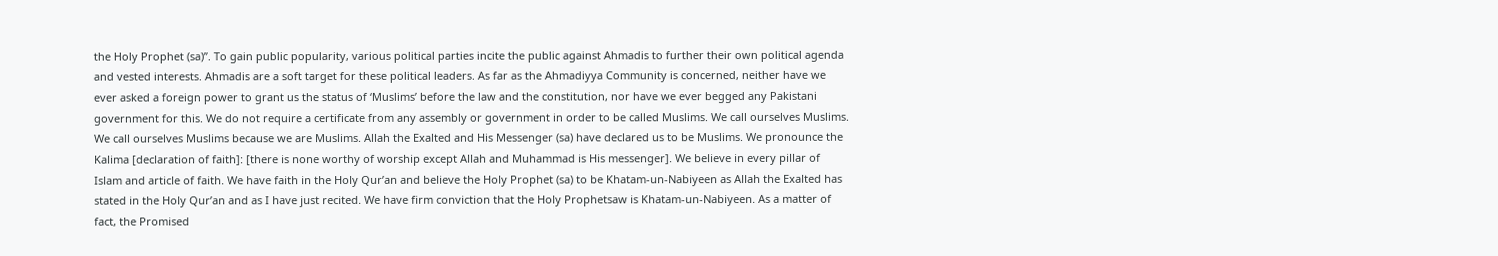the Holy Prophet (sa)”. To gain public popularity, various political parties incite the public against Ahmadis to further their own political agenda and vested interests. Ahmadis are a soft target for these political leaders. As far as the Ahmadiyya Community is concerned, neither have we ever asked a foreign power to grant us the status of ‘Muslims’ before the law and the constitution, nor have we ever begged any Pakistani government for this. We do not require a certificate from any assembly or government in order to be called Muslims. We call ourselves Muslims.
We call ourselves Muslims because we are Muslims. Allah the Exalted and His Messenger (sa) have declared us to be Muslims. We pronounce the Kalima [declaration of faith]: [there is none worthy of worship except Allah and Muhammad is His messenger]. We believe in every pillar of Islam and article of faith. We have faith in the Holy Qur’an and believe the Holy Prophet (sa) to be Khatam-un-Nabiyeen as Allah the Exalted has stated in the Holy Qur’an and as I have just recited. We have firm conviction that the Holy Prophetsaw is Khatam-un-Nabiyeen. As a matter of fact, the Promised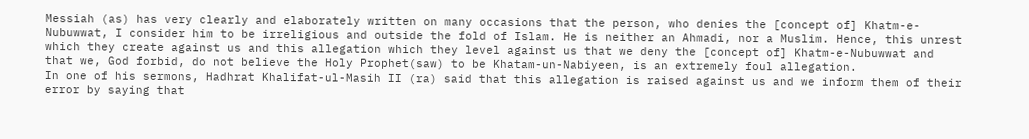Messiah (as) has very clearly and elaborately written on many occasions that the person, who denies the [concept of] Khatm-e-Nubuwwat, I consider him to be irreligious and outside the fold of Islam. He is neither an Ahmadi, nor a Muslim. Hence, this unrest which they create against us and this allegation which they level against us that we deny the [concept of] Khatm-e-Nubuwwat and that we, God forbid, do not believe the Holy Prophet(saw) to be Khatam-un-Nabiyeen, is an extremely foul allegation.
In one of his sermons, Hadhrat Khalifat-ul-Masih II (ra) said that this allegation is raised against us and we inform them of their error by saying that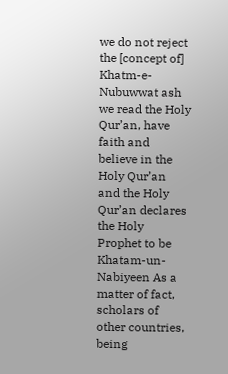we do not reject the [concept of] Khatm-e-Nubuwwat ash we read the Holy Qur’an, have faith and believe in the Holy Qur’an and the Holy Qur’an declares the Holy Prophet to be Khatam-un-Nabiyeen As a matter of fact, scholars of other countries, being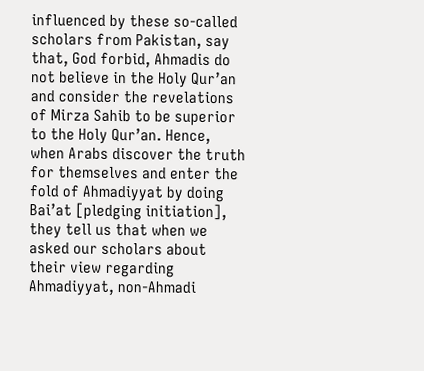influenced by these so-called scholars from Pakistan, say that, God forbid, Ahmadis do not believe in the Holy Qur’an and consider the revelations of Mirza Sahib to be superior to the Holy Qur’an. Hence, when Arabs discover the truth for themselves and enter the fold of Ahmadiyyat by doing Bai’at [pledging initiation], they tell us that when we asked our scholars about their view regarding Ahmadiyyat, non-Ahmadi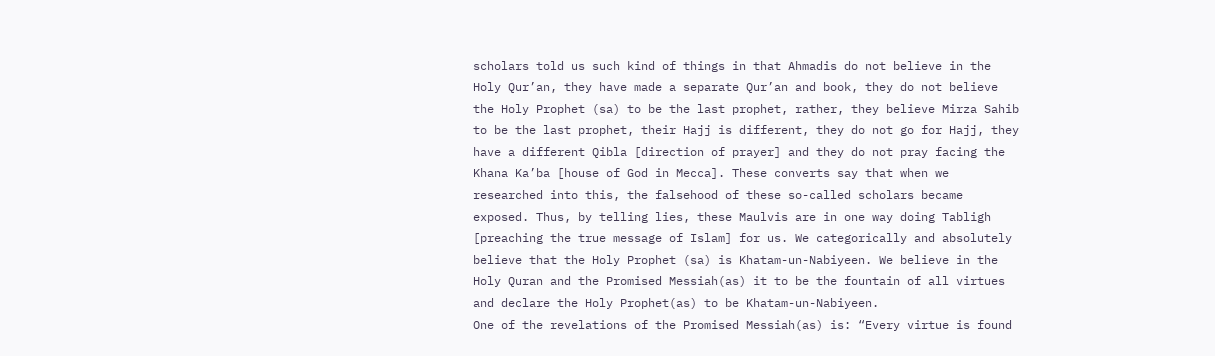scholars told us such kind of things in that Ahmadis do not believe in the Holy Qur’an, they have made a separate Qur’an and book, they do not believe the Holy Prophet (sa) to be the last prophet, rather, they believe Mirza Sahib to be the last prophet, their Hajj is different, they do not go for Hajj, they have a different Qibla [direction of prayer] and they do not pray facing the Khana Ka’ba [house of God in Mecca]. These converts say that when we researched into this, the falsehood of these so-called scholars became exposed. Thus, by telling lies, these Maulvis are in one way doing Tabligh [preaching the true message of Islam] for us. We categorically and absolutely believe that the Holy Prophet (sa) is Khatam-un-Nabiyeen. We believe in the Holy Quran and the Promised Messiah(as) it to be the fountain of all virtues and declare the Holy Prophet(as) to be Khatam-un-Nabiyeen.
One of the revelations of the Promised Messiah(as) is: “Every virtue is found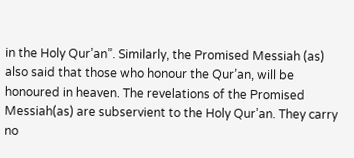in the Holy Qur’an”. Similarly, the Promised Messiah (as) also said that those who honour the Qur’an, will be honoured in heaven. The revelations of the Promised Messiah(as) are subservient to the Holy Qur’an. They carry no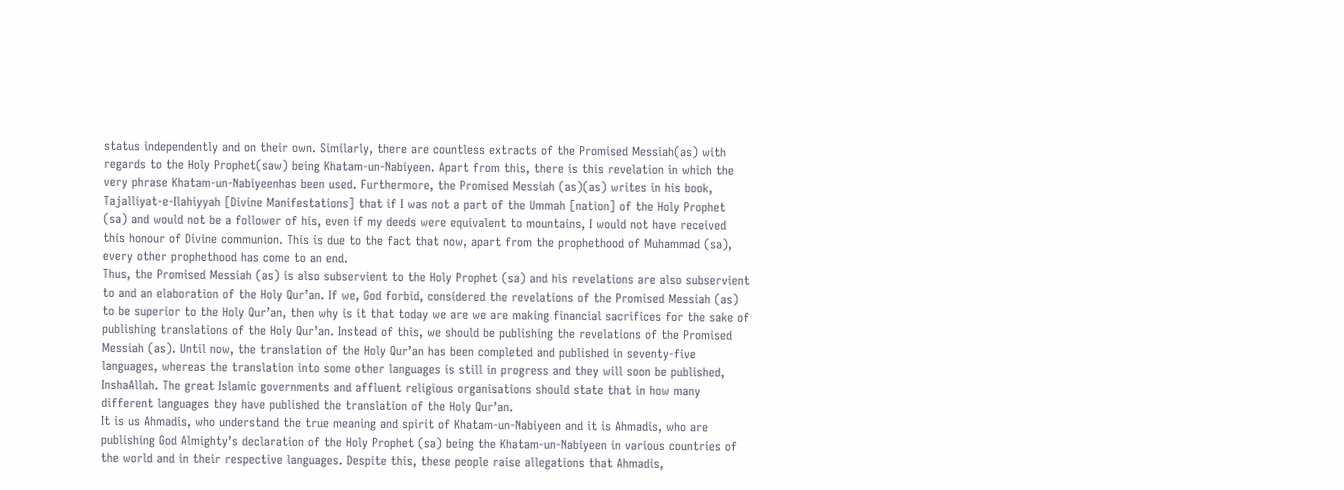status independently and on their own. Similarly, there are countless extracts of the Promised Messiah(as) with regards to the Holy Prophet(saw) being Khatam-un-Nabiyeen. Apart from this, there is this revelation in which the very phrase Khatam-un-Nabiyeenhas been used. Furthermore, the Promised Messiah (as)(as) writes in his book, Tajalliyat-e-Ilahiyyah [Divine Manifestations] that if I was not a part of the Ummah [nation] of the Holy Prophet (sa) and would not be a follower of his, even if my deeds were equivalent to mountains, I would not have received this honour of Divine communion. This is due to the fact that now, apart from the prophethood of Muhammad (sa), every other prophethood has come to an end.
Thus, the Promised Messiah (as) is also subservient to the Holy Prophet (sa) and his revelations are also subservient to and an elaboration of the Holy Qur’an. If we, God forbid, considered the revelations of the Promised Messiah (as) to be superior to the Holy Qur’an, then why is it that today we are we are making financial sacrifices for the sake of publishing translations of the Holy Qur’an. Instead of this, we should be publishing the revelations of the Promised Messiah (as). Until now, the translation of the Holy Qur’an has been completed and published in seventy-five languages, whereas the translation into some other languages is still in progress and they will soon be published, InshaAllah. The great Islamic governments and affluent religious organisations should state that in how many different languages they have published the translation of the Holy Qur’an.
It is us Ahmadis, who understand the true meaning and spirit of Khatam-un-Nabiyeen and it is Ahmadis, who are publishing God Almighty’s declaration of the Holy Prophet (sa) being the Khatam-un-Nabiyeen in various countries of the world and in their respective languages. Despite this, these people raise allegations that Ahmadis,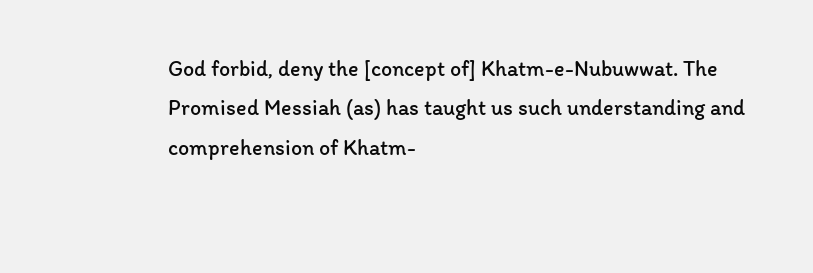God forbid, deny the [concept of] Khatm-e-Nubuwwat. The Promised Messiah (as) has taught us such understanding and comprehension of Khatm-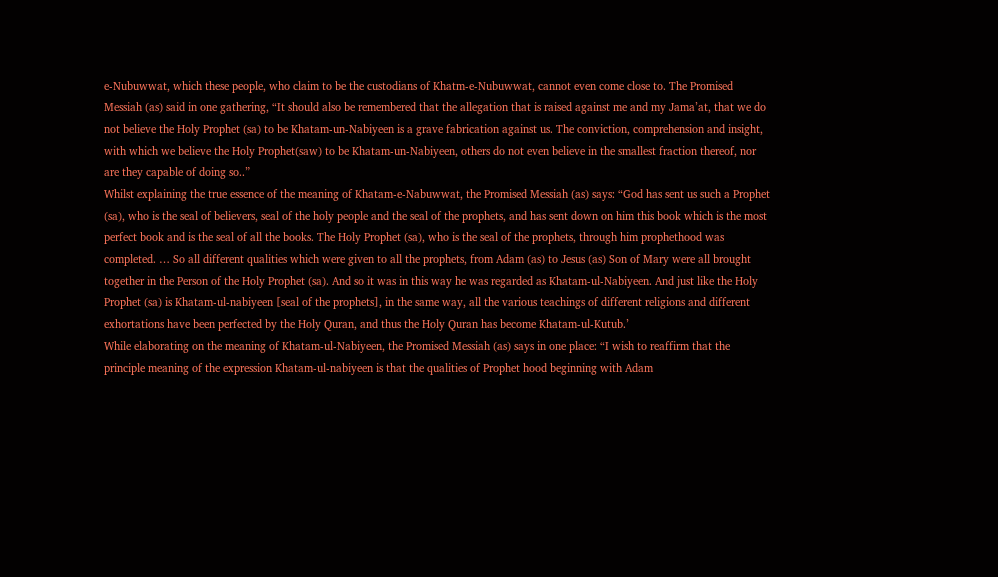e-Nubuwwat, which these people, who claim to be the custodians of Khatm-e-Nubuwwat, cannot even come close to. The Promised Messiah (as) said in one gathering, “It should also be remembered that the allegation that is raised against me and my Jama’at, that we do not believe the Holy Prophet (sa) to be Khatam-un-Nabiyeen is a grave fabrication against us. The conviction, comprehension and insight, with which we believe the Holy Prophet(saw) to be Khatam-un-Nabiyeen, others do not even believe in the smallest fraction thereof, nor are they capable of doing so..”
Whilst explaining the true essence of the meaning of Khatam-e-Nabuwwat, the Promised Messiah (as) says: “God has sent us such a Prophet (sa), who is the seal of believers, seal of the holy people and the seal of the prophets, and has sent down on him this book which is the most perfect book and is the seal of all the books. The Holy Prophet (sa), who is the seal of the prophets, through him prophethood was completed. … So all different qualities which were given to all the prophets, from Adam (as) to Jesus (as) Son of Mary were all brought together in the Person of the Holy Prophet (sa). And so it was in this way he was regarded as Khatam-ul-Nabiyeen. And just like the Holy Prophet (sa) is Khatam-ul-nabiyeen [seal of the prophets], in the same way, all the various teachings of different religions and different exhortations have been perfected by the Holy Quran, and thus the Holy Quran has become Khatam-ul-Kutub.’
While elaborating on the meaning of Khatam-ul-Nabiyeen, the Promised Messiah (as) says in one place: “I wish to reaffirm that the principle meaning of the expression Khatam-ul-nabiyeen is that the qualities of Prophet hood beginning with Adam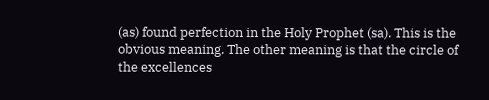(as) found perfection in the Holy Prophet (sa). This is the obvious meaning. The other meaning is that the circle of the excellences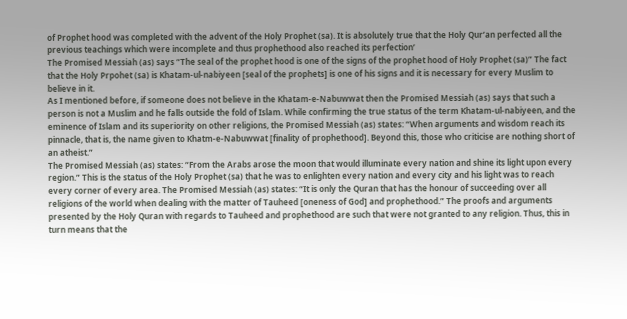of Prophet hood was completed with the advent of the Holy Prophet (sa). It is absolutely true that the Holy Qur’an perfected all the previous teachings which were incomplete and thus prophethood also reached its perfection’
The Promised Messiah (as) says “The seal of the prophet hood is one of the signs of the prophet hood of Holy Prophet (sa)” The fact that the Holy Prpohet (sa) is Khatam-ul-nabiyeen [seal of the prophets] is one of his signs and it is necessary for every Muslim to believe in it.
As I mentioned before, if someone does not believe in the Khatam-e-Nabuwwat then the Promised Messiah (as) says that such a person is not a Muslim and he falls outside the fold of Islam. While confirming the true status of the term Khatam-ul-nabiyeen, and the eminence of Islam and its superiority on other religions, the Promised Messiah (as) states: “When arguments and wisdom reach its pinnacle, that is, the name given to Khatm-e-Nabuwwat [finality of prophethood]. Beyond this, those who criticise are nothing short of an atheist.”
The Promised Messiah (as) states: “From the Arabs arose the moon that would illuminate every nation and shine its light upon every region.” This is the status of the Holy Prophet (sa) that he was to enlighten every nation and every city and his light was to reach every corner of every area. The Promised Messiah (as) states: “It is only the Quran that has the honour of succeeding over all religions of the world when dealing with the matter of Tauheed [oneness of God] and prophethood.” The proofs and arguments presented by the Holy Quran with regards to Tauheed and prophethood are such that were not granted to any religion. Thus, this in turn means that the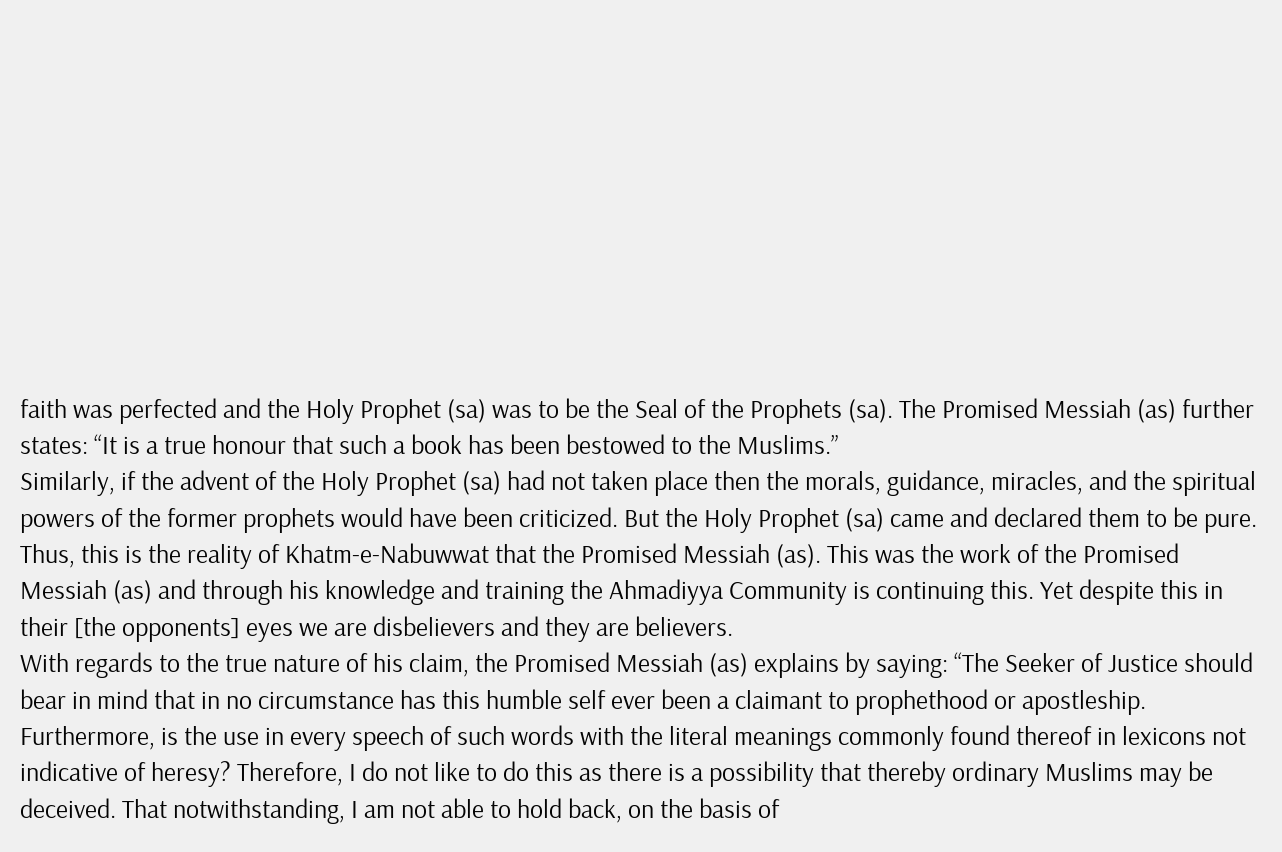faith was perfected and the Holy Prophet (sa) was to be the Seal of the Prophets (sa). The Promised Messiah (as) further states: “It is a true honour that such a book has been bestowed to the Muslims.”
Similarly, if the advent of the Holy Prophet (sa) had not taken place then the morals, guidance, miracles, and the spiritual powers of the former prophets would have been criticized. But the Holy Prophet (sa) came and declared them to be pure. Thus, this is the reality of Khatm-e-Nabuwwat that the Promised Messiah (as). This was the work of the Promised Messiah (as) and through his knowledge and training the Ahmadiyya Community is continuing this. Yet despite this in their [the opponents] eyes we are disbelievers and they are believers.
With regards to the true nature of his claim, the Promised Messiah (as) explains by saying: “The Seeker of Justice should bear in mind that in no circumstance has this humble self ever been a claimant to prophethood or apostleship. Furthermore, is the use in every speech of such words with the literal meanings commonly found thereof in lexicons not indicative of heresy? Therefore, I do not like to do this as there is a possibility that thereby ordinary Muslims may be deceived. That notwithstanding, I am not able to hold back, on the basis of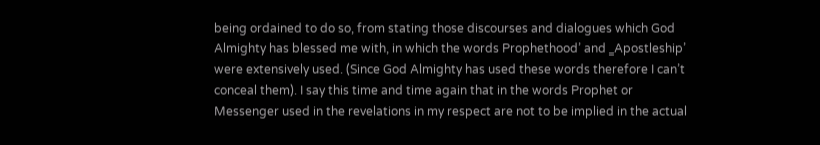being ordained to do so, from stating those discourses and dialogues which God Almighty has blessed me with, in which the words Prophethood’ and ‗Apostleship’ were extensively used. (Since God Almighty has used these words therefore I can’t conceal them). I say this time and time again that in the words Prophet or Messenger used in the revelations in my respect are not to be implied in the actual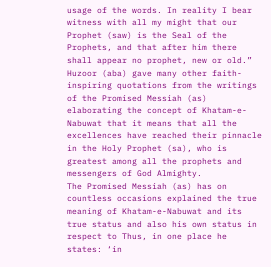usage of the words. In reality I bear witness with all my might that our Prophet (saw) is the Seal of the Prophets, and that after him there shall appear no prophet, new or old.”
Huzoor (aba) gave many other faith-inspiring quotations from the writings of the Promised Messiah (as) elaborating the concept of Khatam-e-Nabuwat that it means that all the excellences have reached their pinnacle in the Holy Prophet (sa), who is greatest among all the prophets and messengers of God Almighty.
The Promised Messiah (as) has on countless occasions explained the true meaning of Khatam-e-Nabuwat and its true status and also his own status in respect to Thus, in one place he states: ‘in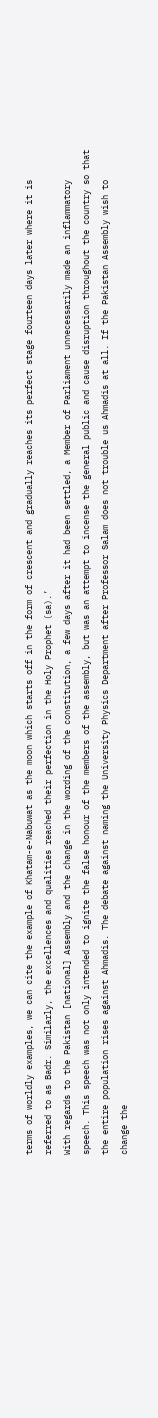terms of worldly examples, we can cite the example of Khatam-e-Nabuwat as the moon which starts off in the form of crescent and gradually reaches its perfect stage fourteen days later where it is referred to as Badr. Similarly, the excellences and qualities reached their perfection in the Holy Prophet (sa).’
With regards to the Pakistan [national] Assembly and the change in the wording of the constitution, a few days after it had been settled, a Member of Parliament unnecessarily made an inflammatory speech. This speech was not only intended to ignite the false honour of the members of the assembly, but was an attempt to incense the general public and cause disruption throughout the country so that the entire population rises against Ahmadis. The debate against naming the University Physics Department after Professor Salam does not trouble us Ahmadis at all. If the Pakistan Assembly wish to change the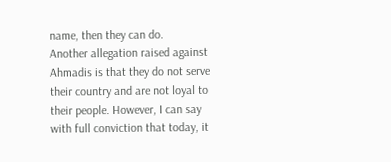name, then they can do.
Another allegation raised against Ahmadis is that they do not serve their country and are not loyal to their people. However, I can say with full conviction that today, it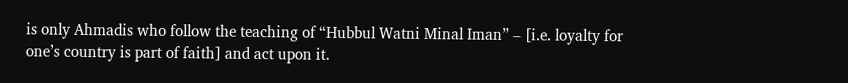is only Ahmadis who follow the teaching of “Hubbul Watni Minal Iman” – [i.e. loyalty for one’s country is part of faith] and act upon it.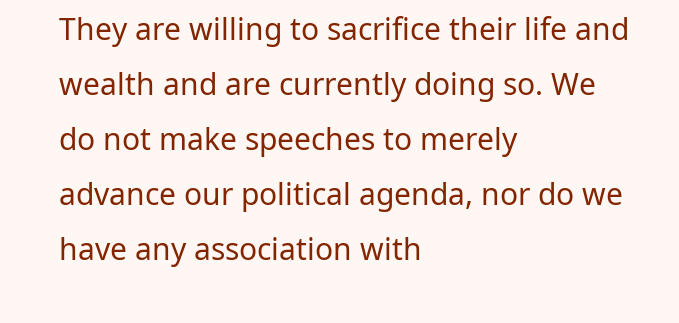They are willing to sacrifice their life and wealth and are currently doing so. We do not make speeches to merely advance our political agenda, nor do we have any association with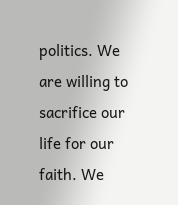politics. We are willing to sacrifice our life for our faith. We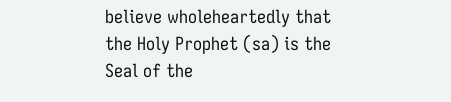believe wholeheartedly that the Holy Prophet (sa) is the Seal of the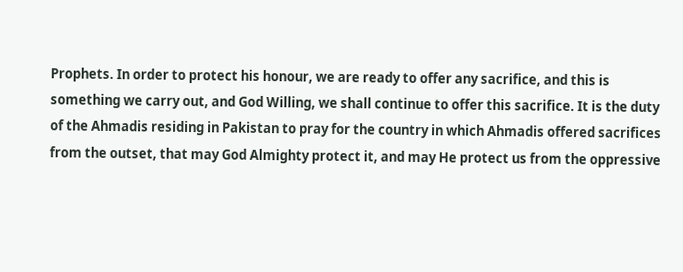Prophets. In order to protect his honour, we are ready to offer any sacrifice, and this is something we carry out, and God Willing, we shall continue to offer this sacrifice. It is the duty of the Ahmadis residing in Pakistan to pray for the country in which Ahmadis offered sacrifices from the outset, that may God Almighty protect it, and may He protect us from the oppressive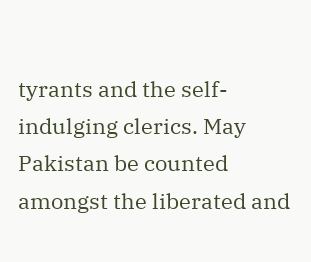tyrants and the self-indulging clerics. May Pakistan be counted amongst the liberated and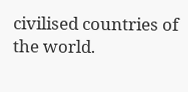civilised countries of the world.